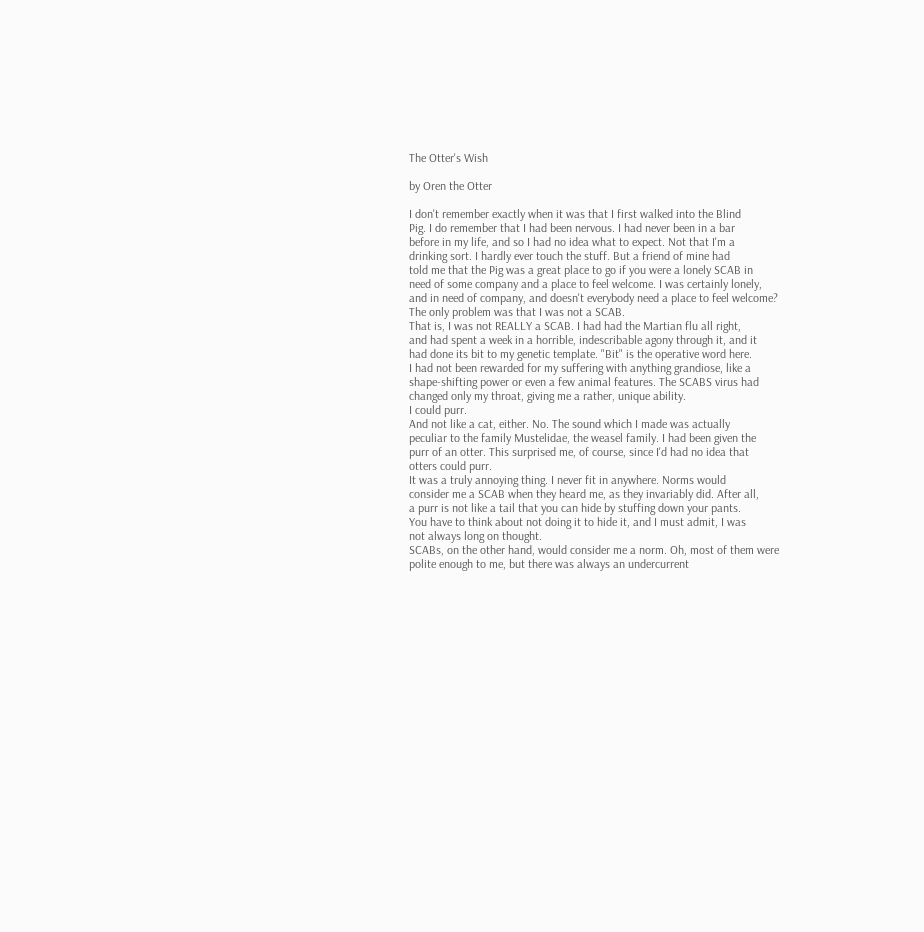The Otter's Wish

by Oren the Otter

I don't remember exactly when it was that I first walked into the Blind
Pig. I do remember that I had been nervous. I had never been in a bar
before in my life, and so I had no idea what to expect. Not that I'm a
drinking sort. I hardly ever touch the stuff. But a friend of mine had
told me that the Pig was a great place to go if you were a lonely SCAB in
need of some company and a place to feel welcome. I was certainly lonely,
and in need of company, and doesn't everybody need a place to feel welcome?
The only problem was that I was not a SCAB.
That is, I was not REALLY a SCAB. I had had the Martian flu all right,
and had spent a week in a horrible, indescribable agony through it, and it
had done its bit to my genetic template. "Bit" is the operative word here.
I had not been rewarded for my suffering with anything grandiose, like a
shape-shifting power or even a few animal features. The SCABS virus had
changed only my throat, giving me a rather, unique ability.
I could purr.
And not like a cat, either. No. The sound which I made was actually
peculiar to the family Mustelidae, the weasel family. I had been given the
purr of an otter. This surprised me, of course, since I'd had no idea that
otters could purr.
It was a truly annoying thing. I never fit in anywhere. Norms would
consider me a SCAB when they heard me, as they invariably did. After all,
a purr is not like a tail that you can hide by stuffing down your pants.
You have to think about not doing it to hide it, and I must admit, I was
not always long on thought.
SCABs, on the other hand, would consider me a norm. Oh, most of them were
polite enough to me, but there was always an undercurrent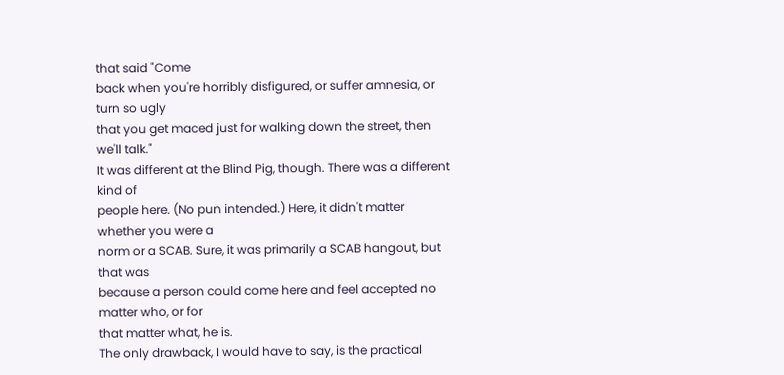that said "Come
back when you're horribly disfigured, or suffer amnesia, or turn so ugly
that you get maced just for walking down the street, then we'll talk."
It was different at the Blind Pig, though. There was a different kind of
people here. (No pun intended.) Here, it didn't matter whether you were a
norm or a SCAB. Sure, it was primarily a SCAB hangout, but that was
because a person could come here and feel accepted no matter who, or for
that matter what, he is.
The only drawback, I would have to say, is the practical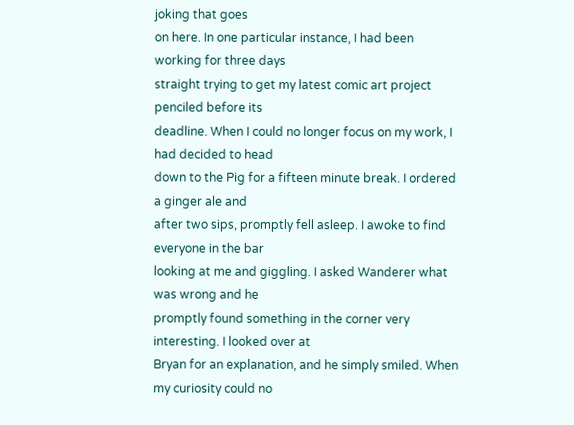joking that goes
on here. In one particular instance, I had been working for three days
straight trying to get my latest comic art project penciled before its
deadline. When I could no longer focus on my work, I had decided to head
down to the Pig for a fifteen minute break. I ordered a ginger ale and
after two sips, promptly fell asleep. I awoke to find everyone in the bar
looking at me and giggling. I asked Wanderer what was wrong and he
promptly found something in the corner very interesting. I looked over at
Bryan for an explanation, and he simply smiled. When my curiosity could no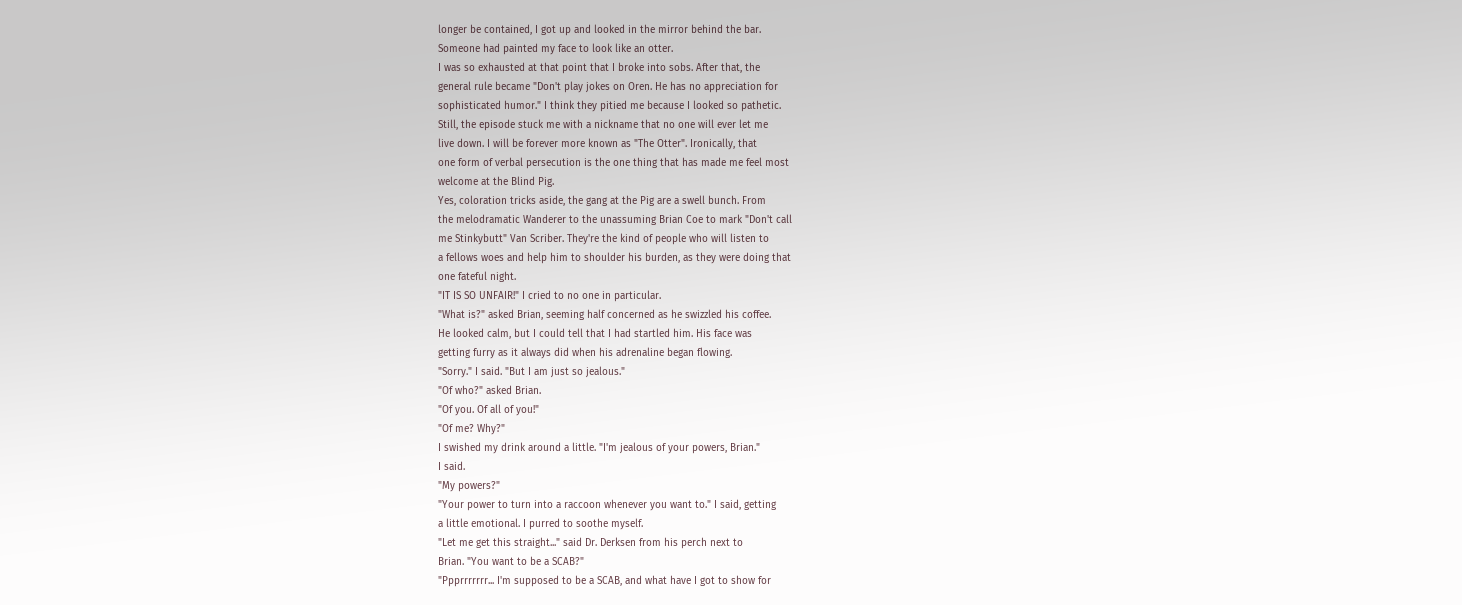longer be contained, I got up and looked in the mirror behind the bar.
Someone had painted my face to look like an otter.
I was so exhausted at that point that I broke into sobs. After that, the
general rule became "Don't play jokes on Oren. He has no appreciation for
sophisticated humor." I think they pitied me because I looked so pathetic.
Still, the episode stuck me with a nickname that no one will ever let me
live down. I will be forever more known as "The Otter". Ironically, that
one form of verbal persecution is the one thing that has made me feel most
welcome at the Blind Pig.
Yes, coloration tricks aside, the gang at the Pig are a swell bunch. From
the melodramatic Wanderer to the unassuming Brian Coe to mark "Don't call
me Stinkybutt" Van Scriber. They're the kind of people who will listen to
a fellows woes and help him to shoulder his burden, as they were doing that
one fateful night.
"IT IS SO UNFAIR!" I cried to no one in particular.
"What is?" asked Brian, seeming half concerned as he swizzled his coffee.
He looked calm, but I could tell that I had startled him. His face was
getting furry as it always did when his adrenaline began flowing.
"Sorry." I said. "But I am just so jealous."
"Of who?" asked Brian.
"Of you. Of all of you!"
"Of me? Why?"
I swished my drink around a little. "I'm jealous of your powers, Brian."
I said.
"My powers?"
"Your power to turn into a raccoon whenever you want to." I said, getting
a little emotional. I purred to soothe myself.
"Let me get this straight..." said Dr. Derksen from his perch next to
Brian. "You want to be a SCAB?"
"Ppprrrrrrr... I'm supposed to be a SCAB, and what have I got to show for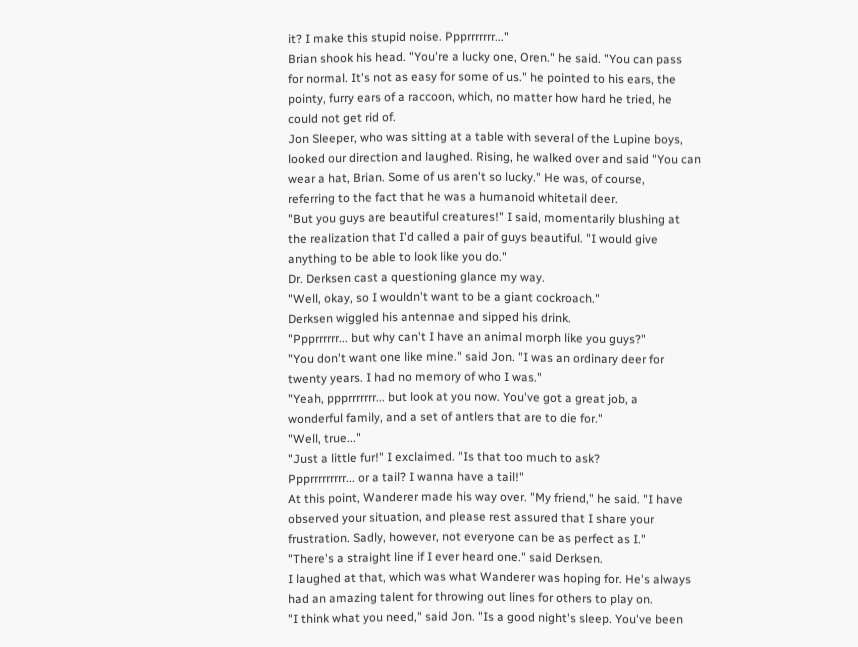it? I make this stupid noise. Ppprrrrrrr..."
Brian shook his head. "You're a lucky one, Oren." he said. "You can pass
for normal. It's not as easy for some of us." he pointed to his ears, the
pointy, furry ears of a raccoon, which, no matter how hard he tried, he
could not get rid of.
Jon Sleeper, who was sitting at a table with several of the Lupine boys,
looked our direction and laughed. Rising, he walked over and said "You can
wear a hat, Brian. Some of us aren't so lucky." He was, of course,
referring to the fact that he was a humanoid whitetail deer.
"But you guys are beautiful creatures!" I said, momentarily blushing at
the realization that I'd called a pair of guys beautiful. "I would give
anything to be able to look like you do."
Dr. Derksen cast a questioning glance my way.
"Well, okay, so I wouldn't want to be a giant cockroach."
Derksen wiggled his antennae and sipped his drink.
"Ppprrrrrr... but why can't I have an animal morph like you guys?"
"You don't want one like mine." said Jon. "I was an ordinary deer for
twenty years. I had no memory of who I was."
"Yeah, ppprrrrrrr... but look at you now. You've got a great job, a
wonderful family, and a set of antlers that are to die for."
"Well, true..."
"Just a little fur!" I exclaimed. "Is that too much to ask?
Ppprrrrrrrrr... or a tail? I wanna have a tail!"
At this point, Wanderer made his way over. "My friend," he said. "I have
observed your situation, and please rest assured that I share your
frustration. Sadly, however, not everyone can be as perfect as I."
"There's a straight line if I ever heard one." said Derksen.
I laughed at that, which was what Wanderer was hoping for. He's always
had an amazing talent for throwing out lines for others to play on.
"I think what you need," said Jon. "Is a good night's sleep. You've been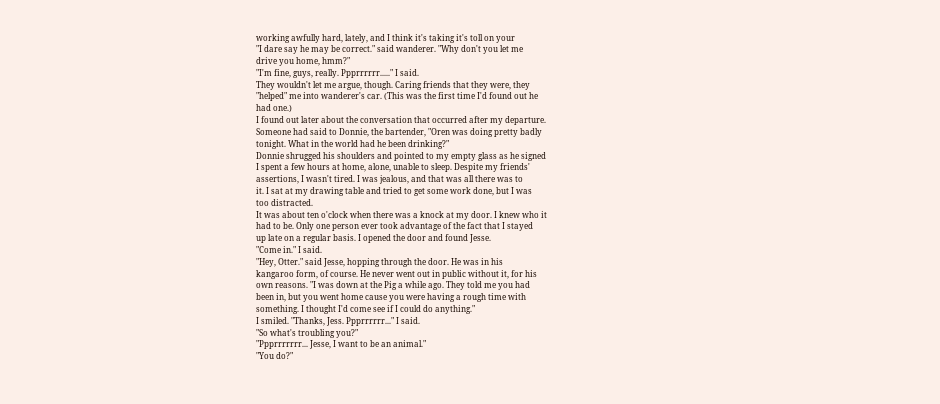working awfully hard, lately, and I think it's taking it's toll on your
"I dare say he may be correct." said wanderer. "Why don't you let me
drive you home, hmm?"
"I'm fine, guys, really. Ppprrrrrr....." I said.
They wouldn't let me argue, though. Caring friends that they were, they
"helped" me into wanderer's car. (This was the first time I'd found out he
had one.)
I found out later about the conversation that occurred after my departure.
Someone had said to Donnie, the bartender, "Oren was doing pretty badly
tonight. What in the world had he been drinking?"
Donnie shrugged his shoulders and pointed to my empty glass as he signed
I spent a few hours at home, alone, unable to sleep. Despite my friends'
assertions, I wasn't tired. I was jealous, and that was all there was to
it. I sat at my drawing table and tried to get some work done, but I was
too distracted.
It was about ten o'clock when there was a knock at my door. I knew who it
had to be. Only one person ever took advantage of the fact that I stayed
up late on a regular basis. I opened the door and found Jesse.
"Come in." I said.
"Hey, Otter." said Jesse, hopping through the door. He was in his
kangaroo form, of course. He never went out in public without it, for his
own reasons. "I was down at the Pig a while ago. They told me you had
been in, but you went home cause you were having a rough time with
something. I thought I'd come see if I could do anything."
I smiled. "Thanks, Jess. Ppprrrrrr..." I said.
"So what's troubling you?"
"Ppprrrrrrr... Jesse, I want to be an animal."
"You do?"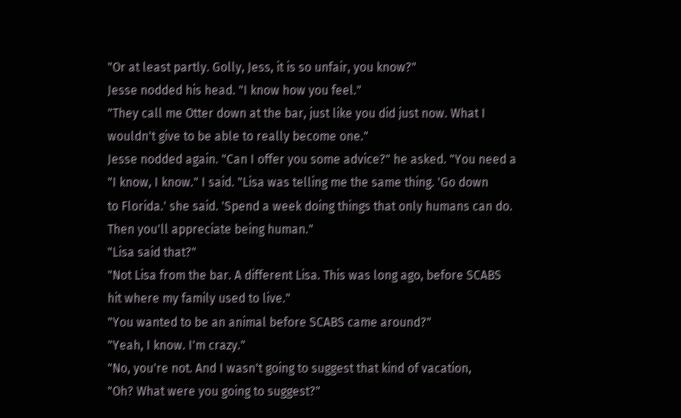"Or at least partly. Golly, Jess, it is so unfair, you know?"
Jesse nodded his head. "I know how you feel."
"They call me Otter down at the bar, just like you did just now. What I
wouldn't give to be able to really become one."
Jesse nodded again. "Can I offer you some advice?" he asked. "You need a
"I know, I know." I said. "Lisa was telling me the same thing. 'Go down
to Florida.' she said. 'Spend a week doing things that only humans can do.
Then you'll appreciate being human."
"Lisa said that?"
"Not Lisa from the bar. A different Lisa. This was long ago, before SCABS
hit where my family used to live."
"You wanted to be an animal before SCABS came around?"
"Yeah, I know. I'm crazy."
"No, you're not. And I wasn't going to suggest that kind of vacation,
"Oh? What were you going to suggest?"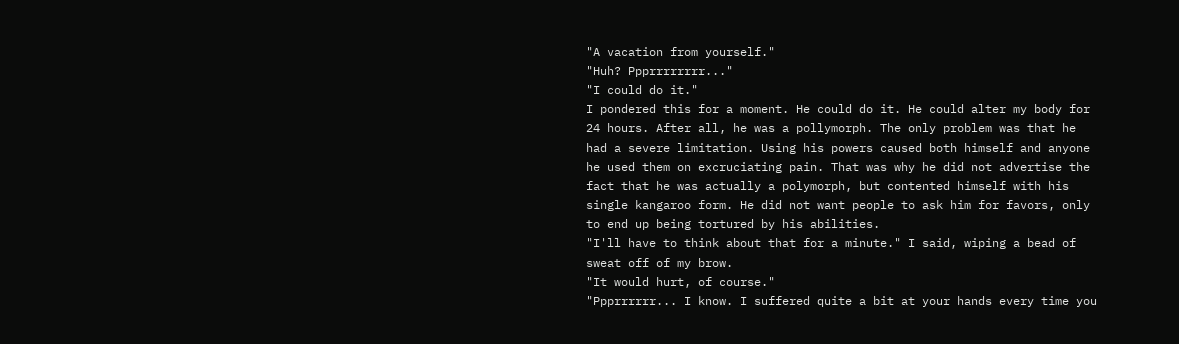"A vacation from yourself."
"Huh? Ppprrrrrrrr..."
"I could do it."
I pondered this for a moment. He could do it. He could alter my body for
24 hours. After all, he was a pollymorph. The only problem was that he
had a severe limitation. Using his powers caused both himself and anyone
he used them on excruciating pain. That was why he did not advertise the
fact that he was actually a polymorph, but contented himself with his
single kangaroo form. He did not want people to ask him for favors, only
to end up being tortured by his abilities.
"I'll have to think about that for a minute." I said, wiping a bead of
sweat off of my brow.
"It would hurt, of course."
"Ppprrrrrr... I know. I suffered quite a bit at your hands every time you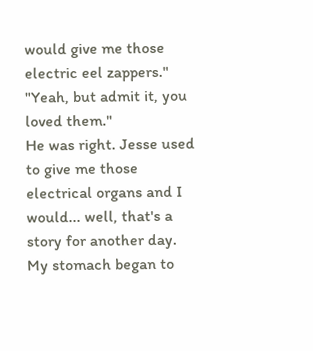would give me those electric eel zappers."
"Yeah, but admit it, you loved them."
He was right. Jesse used to give me those electrical organs and I
would... well, that's a story for another day.
My stomach began to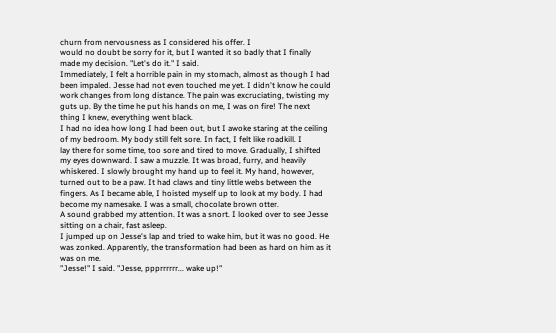churn from nervousness as I considered his offer. I
would no doubt be sorry for it, but I wanted it so badly that I finally
made my decision. "Let's do it." I said.
Immediately, I felt a horrible pain in my stomach, almost as though I had
been impaled. Jesse had not even touched me yet. I didn't know he could
work changes from long distance. The pain was excruciating, twisting my
guts up. By the time he put his hands on me, I was on fire! The next
thing I knew, everything went black.
I had no idea how long I had been out, but I awoke staring at the ceiling
of my bedroom. My body still felt sore. In fact, I felt like roadkill. I
lay there for some time, too sore and tired to move. Gradually, I shifted
my eyes downward. I saw a muzzle. It was broad, furry, and heavily
whiskered. I slowly brought my hand up to feel it. My hand, however,
turned out to be a paw. It had claws and tiny little webs between the
fingers. As I became able, I hoisted myself up to look at my body. I had
become my namesake. I was a small, chocolate brown otter.
A sound grabbed my attention. It was a snort. I looked over to see Jesse
sitting on a chair, fast asleep.
I jumped up on Jesse's lap and tried to wake him, but it was no good. He
was zonked. Apparently, the transformation had been as hard on him as it
was on me.
"Jesse!" I said. "Jesse, ppprrrrrr... wake up!"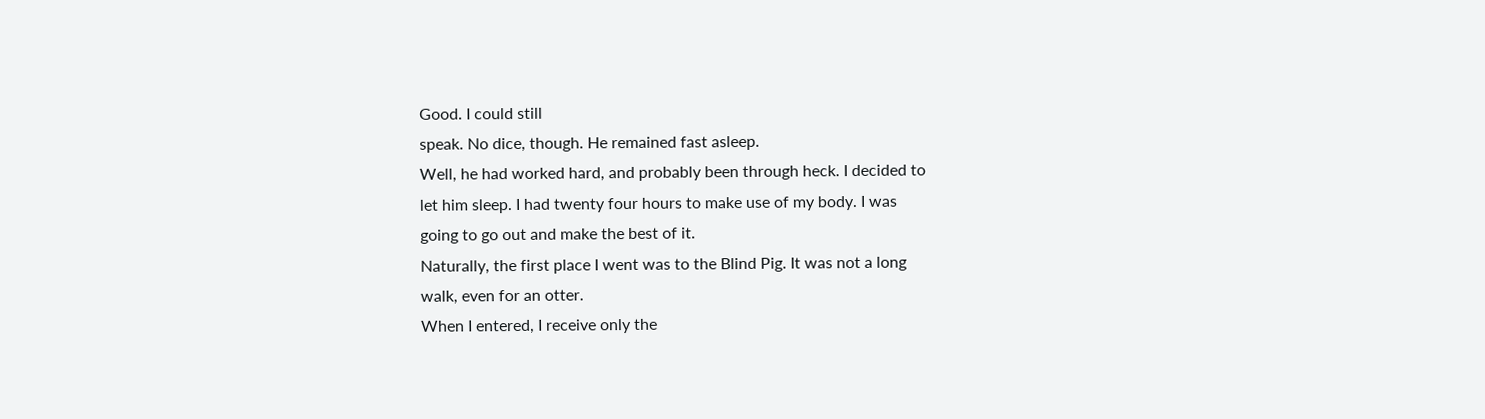Good. I could still
speak. No dice, though. He remained fast asleep.
Well, he had worked hard, and probably been through heck. I decided to
let him sleep. I had twenty four hours to make use of my body. I was
going to go out and make the best of it.
Naturally, the first place I went was to the Blind Pig. It was not a long
walk, even for an otter.
When I entered, I receive only the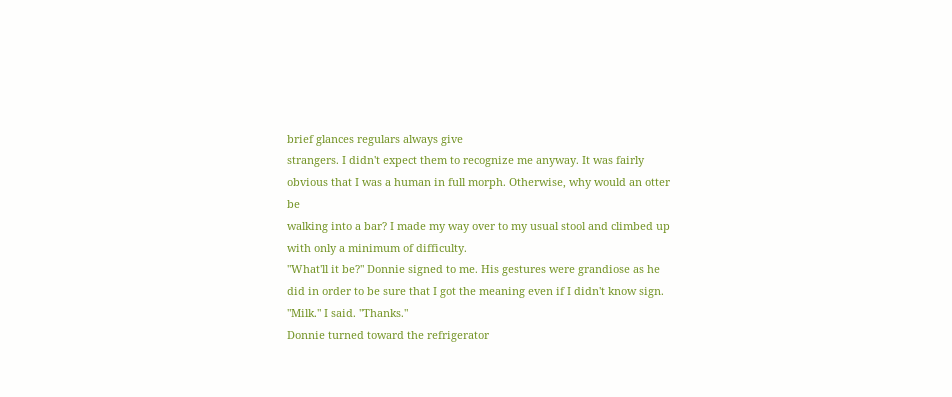brief glances regulars always give
strangers. I didn't expect them to recognize me anyway. It was fairly
obvious that I was a human in full morph. Otherwise, why would an otter be
walking into a bar? I made my way over to my usual stool and climbed up
with only a minimum of difficulty.
"What'll it be?" Donnie signed to me. His gestures were grandiose as he
did in order to be sure that I got the meaning even if I didn't know sign.
"Milk." I said. "Thanks."
Donnie turned toward the refrigerator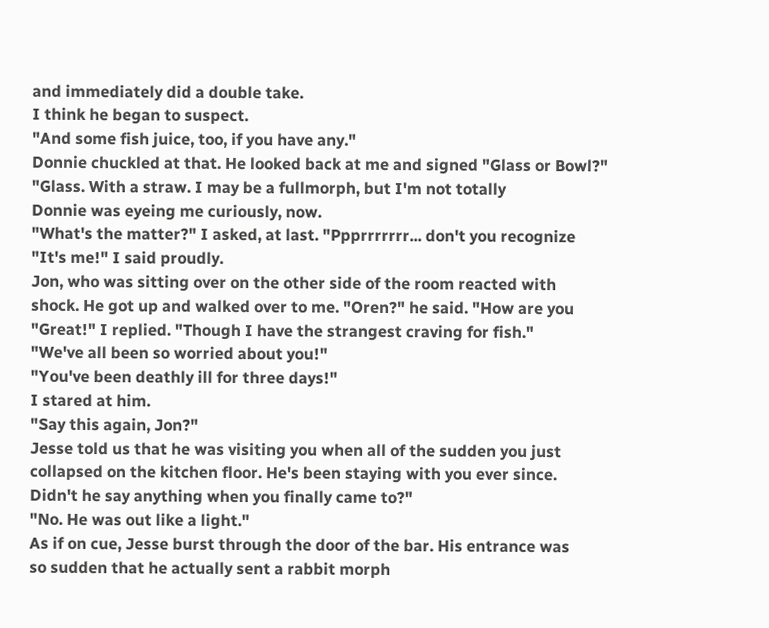and immediately did a double take.
I think he began to suspect.
"And some fish juice, too, if you have any."
Donnie chuckled at that. He looked back at me and signed "Glass or Bowl?"
"Glass. With a straw. I may be a fullmorph, but I'm not totally
Donnie was eyeing me curiously, now.
"What's the matter?" I asked, at last. "Ppprrrrrrr... don't you recognize
"It's me!" I said proudly.
Jon, who was sitting over on the other side of the room reacted with
shock. He got up and walked over to me. "Oren?" he said. "How are you
"Great!" I replied. "Though I have the strangest craving for fish."
"We've all been so worried about you!"
"You've been deathly ill for three days!"
I stared at him.
"Say this again, Jon?"
Jesse told us that he was visiting you when all of the sudden you just
collapsed on the kitchen floor. He's been staying with you ever since.
Didn't he say anything when you finally came to?"
"No. He was out like a light."
As if on cue, Jesse burst through the door of the bar. His entrance was
so sudden that he actually sent a rabbit morph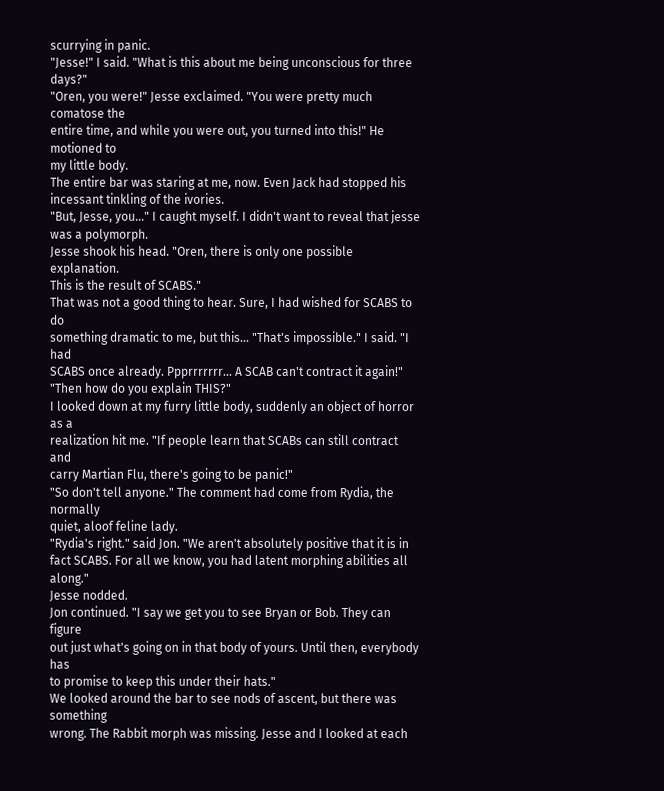scurrying in panic.
"Jesse!" I said. "What is this about me being unconscious for three days?"
"Oren, you were!" Jesse exclaimed. "You were pretty much comatose the
entire time, and while you were out, you turned into this!" He motioned to
my little body.
The entire bar was staring at me, now. Even Jack had stopped his
incessant tinkling of the ivories.
"But, Jesse, you..." I caught myself. I didn't want to reveal that jesse
was a polymorph.
Jesse shook his head. "Oren, there is only one possible explanation.
This is the result of SCABS."
That was not a good thing to hear. Sure, I had wished for SCABS to do
something dramatic to me, but this... "That's impossible." I said. "I had
SCABS once already. Ppprrrrrrr... A SCAB can't contract it again!"
"Then how do you explain THIS?"
I looked down at my furry little body, suddenly an object of horror as a
realization hit me. "If people learn that SCABs can still contract and
carry Martian Flu, there's going to be panic!"
"So don't tell anyone." The comment had come from Rydia, the normally
quiet, aloof feline lady.
"Rydia's right." said Jon. "We aren't absolutely positive that it is in
fact SCABS. For all we know, you had latent morphing abilities all along."
Jesse nodded.
Jon continued. "I say we get you to see Bryan or Bob. They can figure
out just what's going on in that body of yours. Until then, everybody has
to promise to keep this under their hats."
We looked around the bar to see nods of ascent, but there was something
wrong. The Rabbit morph was missing. Jesse and I looked at each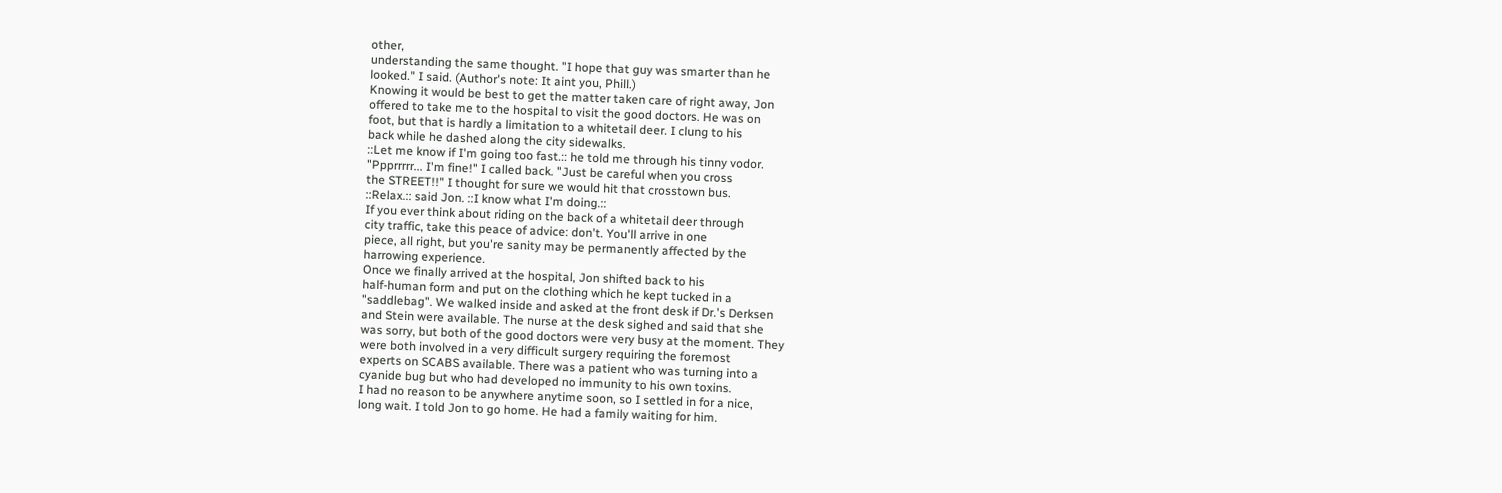other,
understanding the same thought. "I hope that guy was smarter than he
looked." I said. (Author's note: It aint you, Phill.)
Knowing it would be best to get the matter taken care of right away, Jon
offered to take me to the hospital to visit the good doctors. He was on
foot, but that is hardly a limitation to a whitetail deer. I clung to his
back while he dashed along the city sidewalks.
::Let me know if I'm going too fast.:: he told me through his tinny vodor.
"Ppprrrrr... I'm fine!" I called back. "Just be careful when you cross
the STREET!!" I thought for sure we would hit that crosstown bus.
::Relax.:: said Jon. ::I know what I'm doing.::
If you ever think about riding on the back of a whitetail deer through
city traffic, take this peace of advice: don't. You'll arrive in one
piece, all right, but you're sanity may be permanently affected by the
harrowing experience.
Once we finally arrived at the hospital, Jon shifted back to his
half-human form and put on the clothing which he kept tucked in a
"saddlebag". We walked inside and asked at the front desk if Dr.'s Derksen
and Stein were available. The nurse at the desk sighed and said that she
was sorry, but both of the good doctors were very busy at the moment. They
were both involved in a very difficult surgery requiring the foremost
experts on SCABS available. There was a patient who was turning into a
cyanide bug but who had developed no immunity to his own toxins.
I had no reason to be anywhere anytime soon, so I settled in for a nice,
long wait. I told Jon to go home. He had a family waiting for him.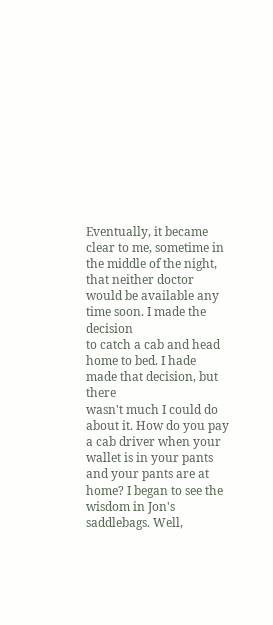Eventually, it became clear to me, sometime in the middle of the night,
that neither doctor would be available any time soon. I made the decision
to catch a cab and head home to bed. I hade made that decision, but there
wasn't much I could do about it. How do you pay a cab driver when your
wallet is in your pants and your pants are at home? I began to see the
wisdom in Jon's saddlebags. Well,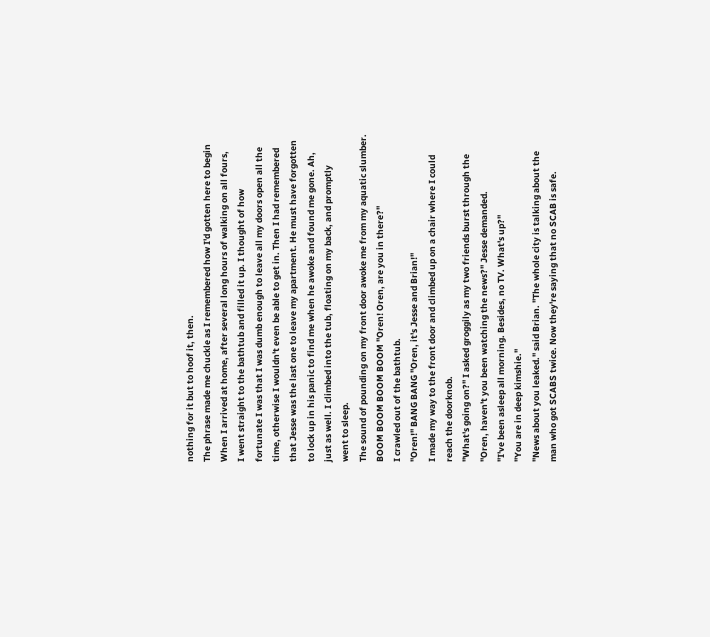nothing for it but to hoof it, then.
The phrase made me chuckle as I remembered how I'd gotten here to begin
When I arrived at home, after several long hours of walking on all fours,
I went straight to the bathtub and filled it up. I thought of how
fortunate I was that I was dumb enough to leave all my doors open all the
time, otherwise I wouldn't even be able to get in. Then I had remembered
that Jesse was the last one to leave my apartment. He must have forgotten
to lock up in his panic to find me when he awoke and found me gone. Ah,
just as well. I climbed into the tub, floating on my back, and promptly
went to sleep.
The sound of pounding on my front door awoke me from my aquatic slumber.
BOOM BOOM BOOM BOOM "Oren! Oren, are you in there?"
I crawled out of the bathtub.
"Oren!" BANG BANG "Oren, it's Jesse and Brian!"
I made my way to the front door and climbed up on a chair where I could
reach the doorknob.
"What's going on?" I asked groggily as my two friends burst through the
"Oren, haven't you been watching the news?" Jesse demanded.
"I've been asleep all morning. Besides, no TV. What's up?"
"You are in deep kimshie."
"News about you leaked." said Brian. "The whole city is talking about the
man who got SCABS twice. Now they're saying that no SCAB is safe.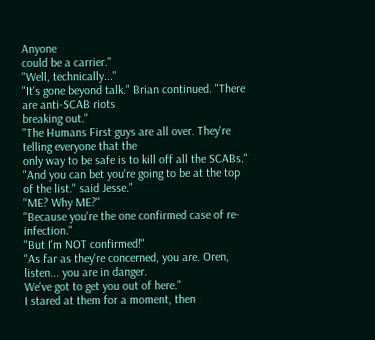Anyone
could be a carrier."
"Well, technically..."
"It's gone beyond talk." Brian continued. "There are anti-SCAB riots
breaking out."
"The Humans First guys are all over. They're telling everyone that the
only way to be safe is to kill off all the SCABs."
"And you can bet you're going to be at the top of the list." said Jesse."
"ME? Why ME?"
"Because you're the one confirmed case of re-infection."
"But I'm NOT confirmed!"
"As far as they're concerned, you are. Oren, listen... you are in danger.
We've got to get you out of here."
I stared at them for a moment, then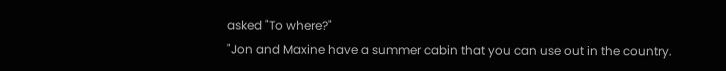asked "To where?"
"Jon and Maxine have a summer cabin that you can use out in the country.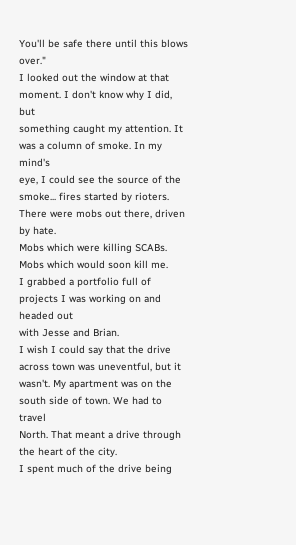You'll be safe there until this blows over."
I looked out the window at that moment. I don't know why I did, but
something caught my attention. It was a column of smoke. In my mind's
eye, I could see the source of the smoke... fires started by rioters.
There were mobs out there, driven by hate.
Mobs which were killing SCABs.
Mobs which would soon kill me.
I grabbed a portfolio full of projects I was working on and headed out
with Jesse and Brian.
I wish I could say that the drive across town was uneventful, but it
wasn't. My apartment was on the south side of town. We had to travel
North. That meant a drive through the heart of the city.
I spent much of the drive being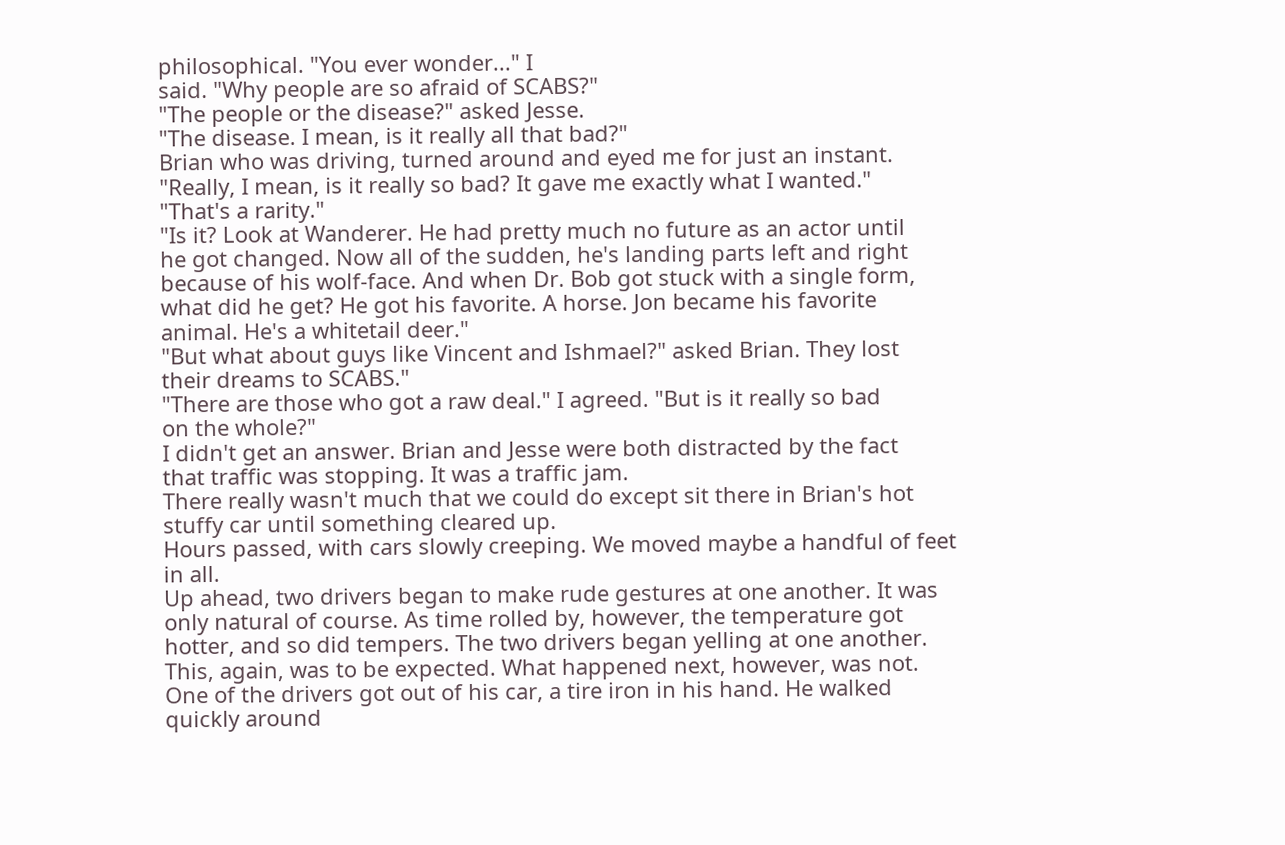philosophical. "You ever wonder..." I
said. "Why people are so afraid of SCABS?"
"The people or the disease?" asked Jesse.
"The disease. I mean, is it really all that bad?"
Brian who was driving, turned around and eyed me for just an instant.
"Really, I mean, is it really so bad? It gave me exactly what I wanted."
"That's a rarity."
"Is it? Look at Wanderer. He had pretty much no future as an actor until
he got changed. Now all of the sudden, he's landing parts left and right
because of his wolf-face. And when Dr. Bob got stuck with a single form,
what did he get? He got his favorite. A horse. Jon became his favorite
animal. He's a whitetail deer."
"But what about guys like Vincent and Ishmael?" asked Brian. They lost
their dreams to SCABS."
"There are those who got a raw deal." I agreed. "But is it really so bad
on the whole?"
I didn't get an answer. Brian and Jesse were both distracted by the fact
that traffic was stopping. It was a traffic jam.
There really wasn't much that we could do except sit there in Brian's hot
stuffy car until something cleared up.
Hours passed, with cars slowly creeping. We moved maybe a handful of feet
in all.
Up ahead, two drivers began to make rude gestures at one another. It was
only natural of course. As time rolled by, however, the temperature got
hotter, and so did tempers. The two drivers began yelling at one another.
This, again, was to be expected. What happened next, however, was not.
One of the drivers got out of his car, a tire iron in his hand. He walked
quickly around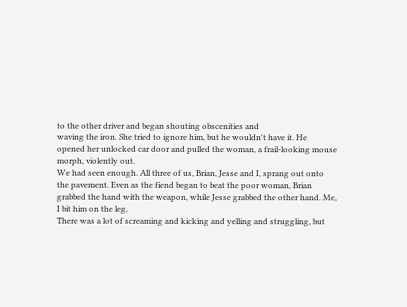to the other driver and began shouting obscenities and
waving the iron. She tried to ignore him, but he wouldn't have it. He
opened her unlocked car door and pulled the woman, a frail-looking mouse
morph, violently out.
We had seen enough. All three of us, Brian, Jesse and I, sprang out onto
the pavement. Even as the fiend began to beat the poor woman, Brian
grabbed the hand with the weapon, while Jesse grabbed the other hand. Me,
I bit him on the leg.
There was a lot of screaming and kicking and yelling and struggling, but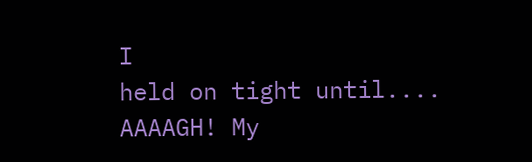I
held on tight until....
AAAAGH! My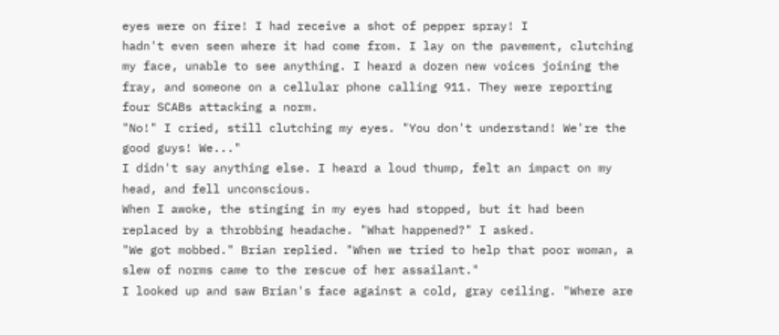eyes were on fire! I had receive a shot of pepper spray! I
hadn't even seen where it had come from. I lay on the pavement, clutching
my face, unable to see anything. I heard a dozen new voices joining the
fray, and someone on a cellular phone calling 911. They were reporting
four SCABs attacking a norm.
"No!" I cried, still clutching my eyes. "You don't understand! We're the
good guys! We..."
I didn't say anything else. I heard a loud thump, felt an impact on my
head, and fell unconscious.
When I awoke, the stinging in my eyes had stopped, but it had been
replaced by a throbbing headache. "What happened?" I asked.
"We got mobbed." Brian replied. "When we tried to help that poor woman, a
slew of norms came to the rescue of her assailant."
I looked up and saw Brian's face against a cold, gray ceiling. "Where are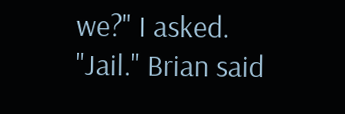we?" I asked.
"Jail." Brian said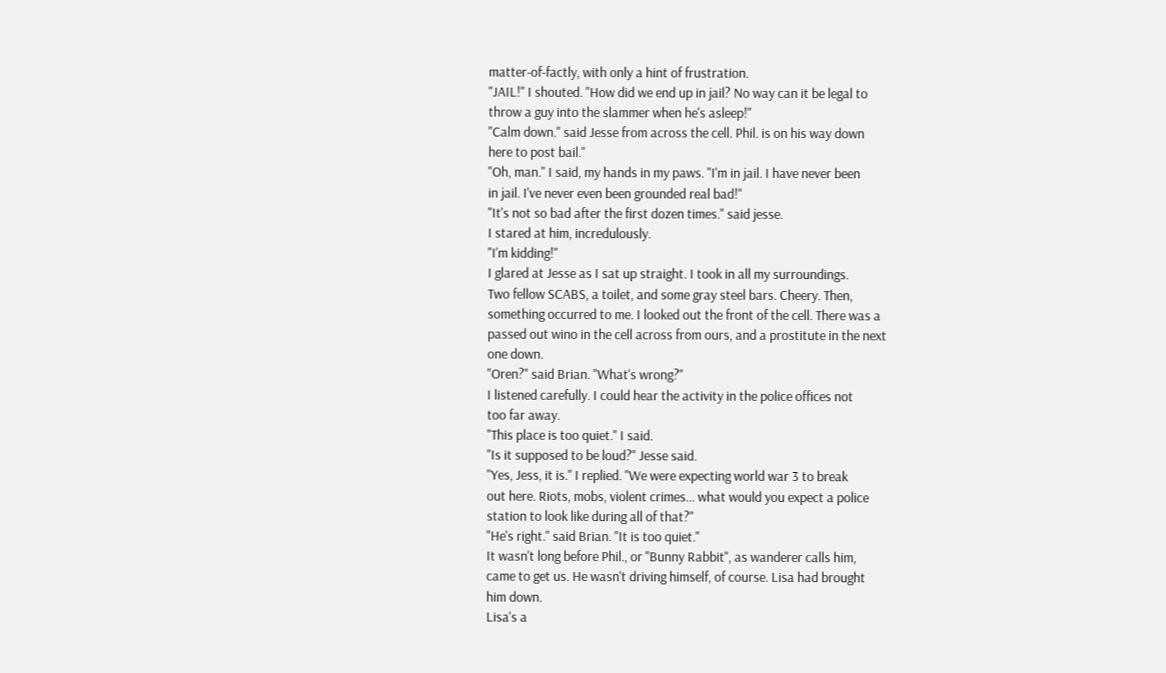matter-of-factly, with only a hint of frustration.
"JAIL!" I shouted. "How did we end up in jail? No way can it be legal to
throw a guy into the slammer when he's asleep!"
"Calm down." said Jesse from across the cell. Phil. is on his way down
here to post bail."
"Oh, man." I said, my hands in my paws. "I'm in jail. I have never been
in jail. I've never even been grounded real bad!"
"It's not so bad after the first dozen times." said jesse.
I stared at him, incredulously.
"I'm kidding!"
I glared at Jesse as I sat up straight. I took in all my surroundings.
Two fellow SCABS, a toilet, and some gray steel bars. Cheery. Then,
something occurred to me. I looked out the front of the cell. There was a
passed out wino in the cell across from ours, and a prostitute in the next
one down.
"Oren?" said Brian. "What's wrong?"
I listened carefully. I could hear the activity in the police offices not
too far away.
"This place is too quiet." I said.
"Is it supposed to be loud?" Jesse said.
"Yes, Jess, it is." I replied. "We were expecting world war 3 to break
out here. Riots, mobs, violent crimes... what would you expect a police
station to look like during all of that?"
"He's right." said Brian. "It is too quiet."
It wasn't long before Phil., or "Bunny Rabbit", as wanderer calls him,
came to get us. He wasn't driving himself, of course. Lisa had brought
him down.
Lisa's a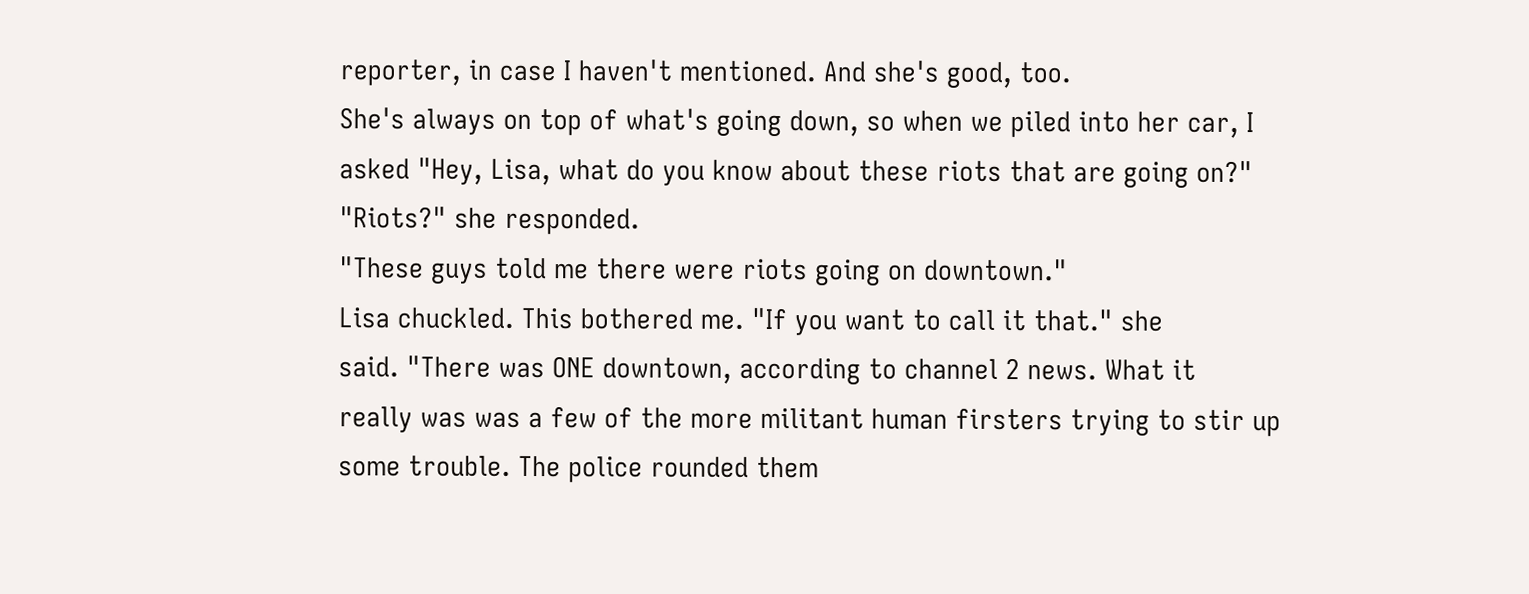reporter, in case I haven't mentioned. And she's good, too.
She's always on top of what's going down, so when we piled into her car, I
asked "Hey, Lisa, what do you know about these riots that are going on?"
"Riots?" she responded.
"These guys told me there were riots going on downtown."
Lisa chuckled. This bothered me. "If you want to call it that." she
said. "There was ONE downtown, according to channel 2 news. What it
really was was a few of the more militant human firsters trying to stir up
some trouble. The police rounded them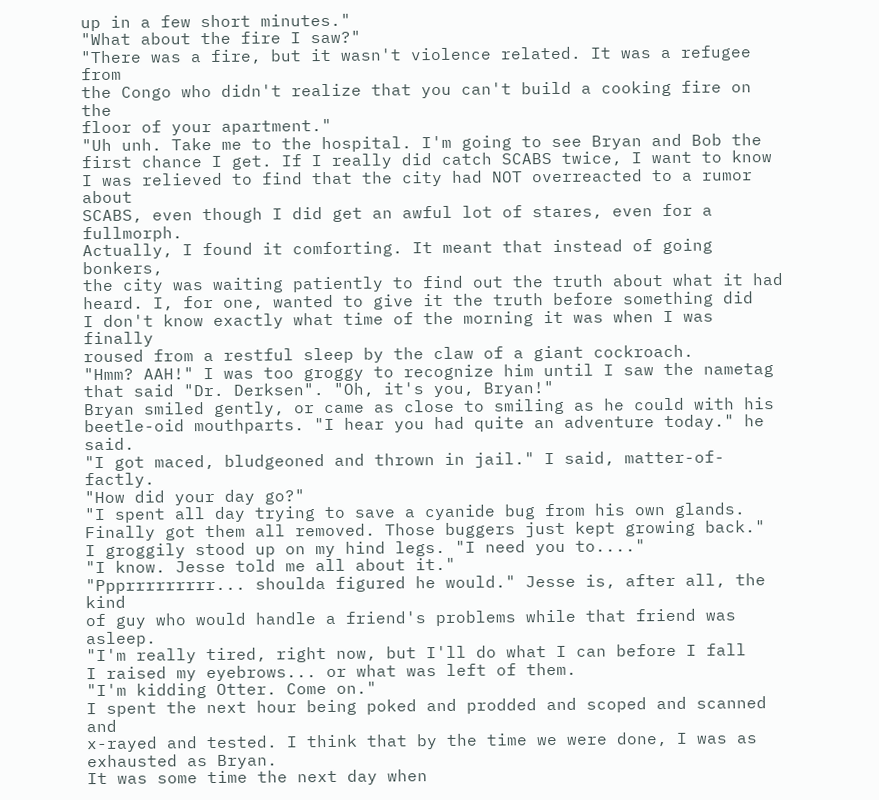up in a few short minutes."
"What about the fire I saw?"
"There was a fire, but it wasn't violence related. It was a refugee from
the Congo who didn't realize that you can't build a cooking fire on the
floor of your apartment."
"Uh unh. Take me to the hospital. I'm going to see Bryan and Bob the
first chance I get. If I really did catch SCABS twice, I want to know
I was relieved to find that the city had NOT overreacted to a rumor about
SCABS, even though I did get an awful lot of stares, even for a fullmorph.
Actually, I found it comforting. It meant that instead of going bonkers,
the city was waiting patiently to find out the truth about what it had
heard. I, for one, wanted to give it the truth before something did
I don't know exactly what time of the morning it was when I was finally
roused from a restful sleep by the claw of a giant cockroach.
"Hmm? AAH!" I was too groggy to recognize him until I saw the nametag
that said "Dr. Derksen". "Oh, it's you, Bryan!"
Bryan smiled gently, or came as close to smiling as he could with his
beetle-oid mouthparts. "I hear you had quite an adventure today." he said.
"I got maced, bludgeoned and thrown in jail." I said, matter-of-factly.
"How did your day go?"
"I spent all day trying to save a cyanide bug from his own glands.
Finally got them all removed. Those buggers just kept growing back."
I groggily stood up on my hind legs. "I need you to...."
"I know. Jesse told me all about it."
"Ppprrrrrrrrr... shoulda figured he would." Jesse is, after all, the kind
of guy who would handle a friend's problems while that friend was asleep.
"I'm really tired, right now, but I'll do what I can before I fall
I raised my eyebrows... or what was left of them.
"I'm kidding Otter. Come on."
I spent the next hour being poked and prodded and scoped and scanned and
x-rayed and tested. I think that by the time we were done, I was as
exhausted as Bryan.
It was some time the next day when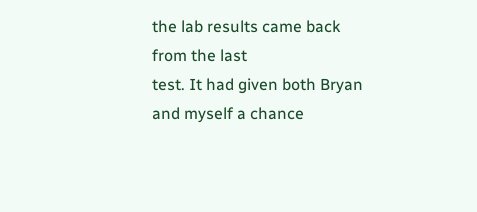the lab results came back from the last
test. It had given both Bryan and myself a chance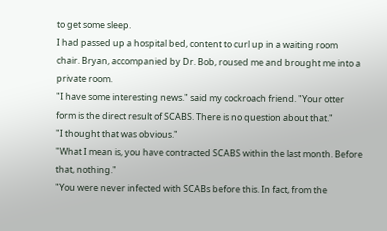to get some sleep.
I had passed up a hospital bed, content to curl up in a waiting room
chair. Bryan, accompanied by Dr. Bob, roused me and brought me into a
private room.
"I have some interesting news." said my cockroach friend. "Your otter
form is the direct result of SCABS. There is no question about that."
"I thought that was obvious."
"What I mean is, you have contracted SCABS within the last month. Before
that, nothing."
"You were never infected with SCABs before this. In fact, from the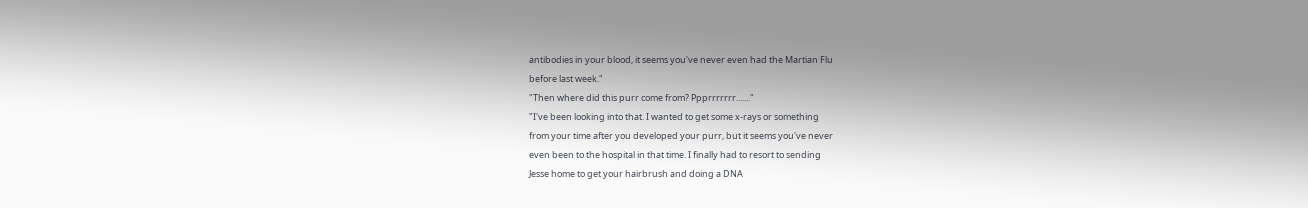antibodies in your blood, it seems you've never even had the Martian Flu
before last week."
"Then where did this purr come from? Ppprrrrrrr......."
"I've been looking into that. I wanted to get some x-rays or something
from your time after you developed your purr, but it seems you've never
even been to the hospital in that time. I finally had to resort to sending
Jesse home to get your hairbrush and doing a DNA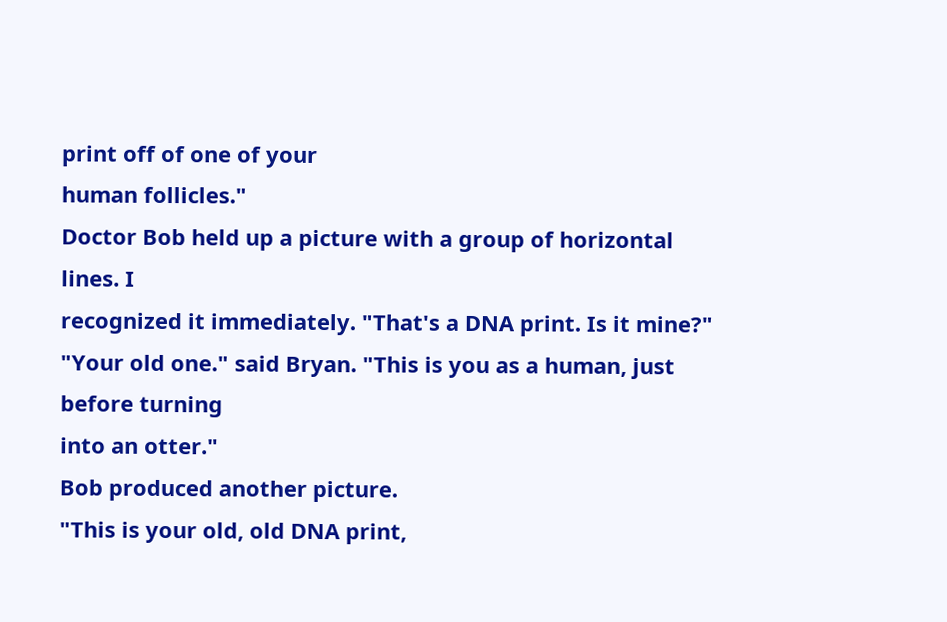print off of one of your
human follicles."
Doctor Bob held up a picture with a group of horizontal lines. I
recognized it immediately. "That's a DNA print. Is it mine?"
"Your old one." said Bryan. "This is you as a human, just before turning
into an otter."
Bob produced another picture.
"This is your old, old DNA print,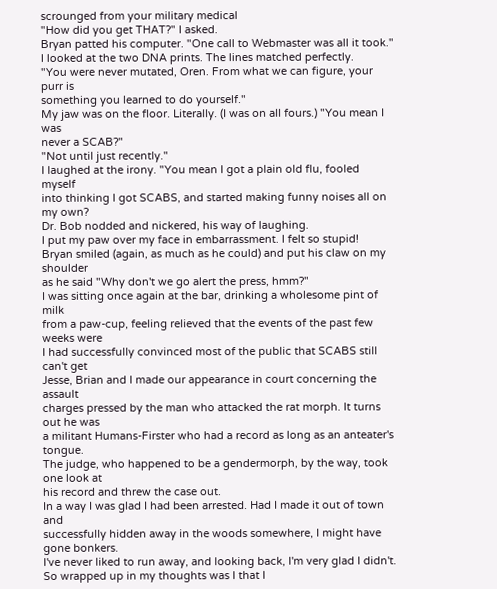scrounged from your military medical
"How did you get THAT?" I asked.
Bryan patted his computer. "One call to Webmaster was all it took."
I looked at the two DNA prints. The lines matched perfectly.
"You were never mutated, Oren. From what we can figure, your purr is
something you learned to do yourself."
My jaw was on the floor. Literally. (I was on all fours.) "You mean I was
never a SCAB?"
"Not until just recently."
I laughed at the irony. "You mean I got a plain old flu, fooled myself
into thinking I got SCABS, and started making funny noises all on my own?
Dr. Bob nodded and nickered, his way of laughing.
I put my paw over my face in embarrassment. I felt so stupid!
Bryan smiled (again, as much as he could) and put his claw on my shoulder
as he said "Why don't we go alert the press, hmm?"
I was sitting once again at the bar, drinking a wholesome pint of milk
from a paw-cup, feeling relieved that the events of the past few weeks were
I had successfully convinced most of the public that SCABS still can't get
Jesse, Brian and I made our appearance in court concerning the assault
charges pressed by the man who attacked the rat morph. It turns out he was
a militant Humans-Firster who had a record as long as an anteater's tongue.
The judge, who happened to be a gendermorph, by the way, took one look at
his record and threw the case out.
In a way I was glad I had been arrested. Had I made it out of town and
successfully hidden away in the woods somewhere, I might have gone bonkers.
I've never liked to run away, and looking back, I'm very glad I didn't.
So wrapped up in my thoughts was I that I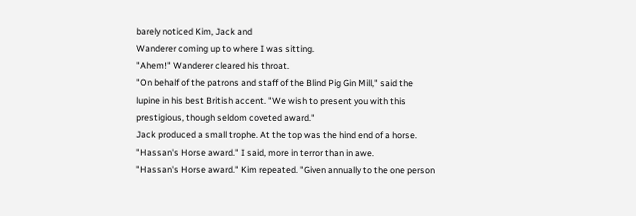barely noticed Kim, Jack and
Wanderer coming up to where I was sitting.
"Ahem!" Wanderer cleared his throat.
"On behalf of the patrons and staff of the Blind Pig Gin Mill," said the
lupine in his best British accent. "We wish to present you with this
prestigious, though seldom coveted award."
Jack produced a small trophe. At the top was the hind end of a horse.
"Hassan's Horse award." I said, more in terror than in awe.
"Hassan's Horse award." Kim repeated. "Given annually to the one person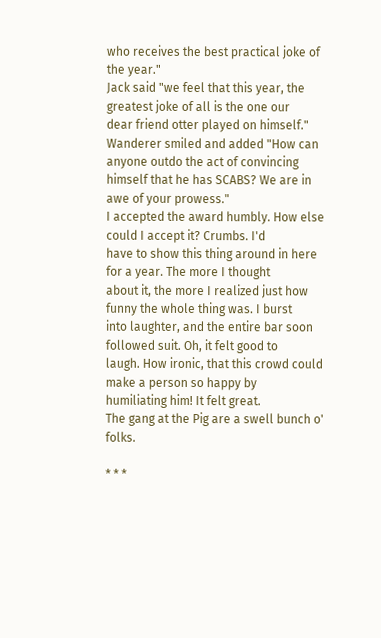who receives the best practical joke of the year."
Jack said "we feel that this year, the greatest joke of all is the one our
dear friend otter played on himself."
Wanderer smiled and added "How can anyone outdo the act of convincing
himself that he has SCABS? We are in awe of your prowess."
I accepted the award humbly. How else could I accept it? Crumbs. I'd
have to show this thing around in here for a year. The more I thought
about it, the more I realized just how funny the whole thing was. I burst
into laughter, and the entire bar soon followed suit. Oh, it felt good to
laugh. How ironic, that this crowd could make a person so happy by
humiliating him! It felt great.
The gang at the Pig are a swell bunch o' folks.

* * *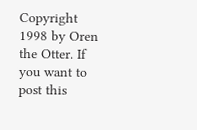Copyright 1998 by Oren the Otter. If you want to post this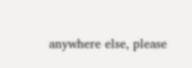anywhere else, please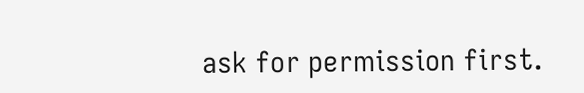ask for permission first.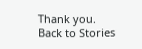Thank you.
Back to Stories